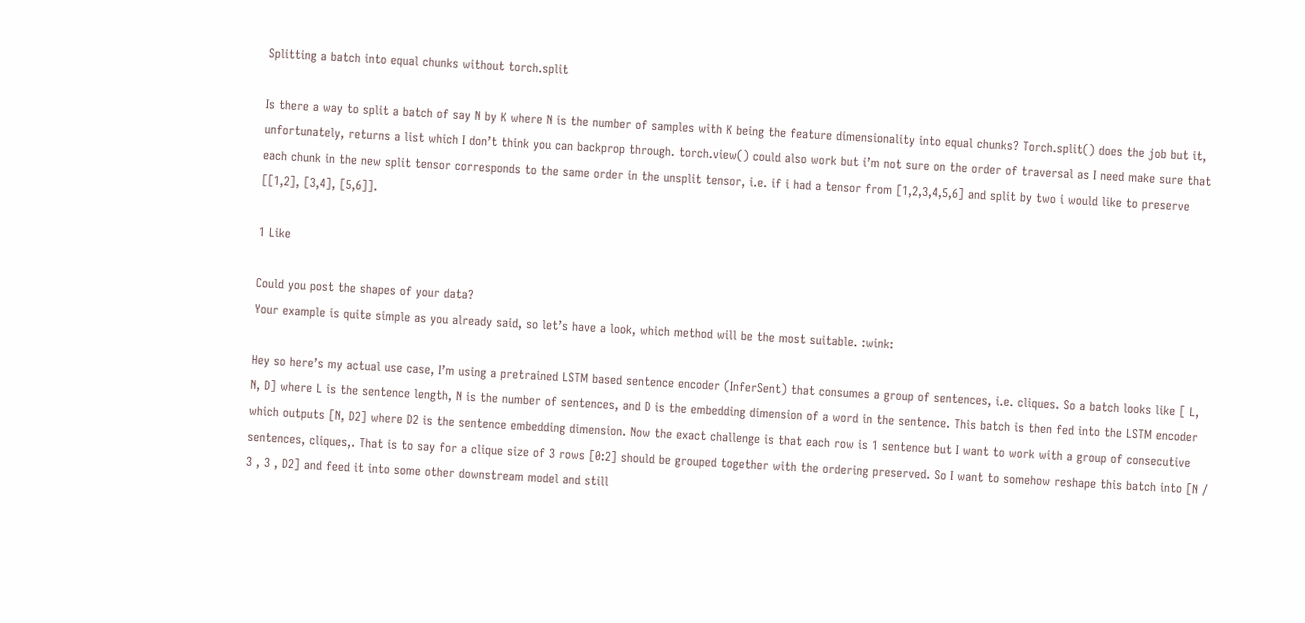Splitting a batch into equal chunks without torch.split

Is there a way to split a batch of say N by K where N is the number of samples with K being the feature dimensionality into equal chunks? Torch.split() does the job but it, unfortunately, returns a list which I don’t think you can backprop through. torch.view() could also work but i’m not sure on the order of traversal as I need make sure that each chunk in the new split tensor corresponds to the same order in the unsplit tensor, i.e. if i had a tensor from [1,2,3,4,5,6] and split by two i would like to preserve [[1,2], [3,4], [5,6]].

1 Like

Could you post the shapes of your data?
Your example is quite simple as you already said, so let’s have a look, which method will be the most suitable. :wink:

Hey so here’s my actual use case, I’m using a pretrained LSTM based sentence encoder (InferSent) that consumes a group of sentences, i.e. cliques. So a batch looks like [ L, N, D] where L is the sentence length, N is the number of sentences, and D is the embedding dimension of a word in the sentence. This batch is then fed into the LSTM encoder which outputs [N, D2] where D2 is the sentence embedding dimension. Now the exact challenge is that each row is 1 sentence but I want to work with a group of consecutive sentences, cliques,. That is to say for a clique size of 3 rows [0:2] should be grouped together with the ordering preserved. So I want to somehow reshape this batch into [N / 3 , 3 , D2] and feed it into some other downstream model and still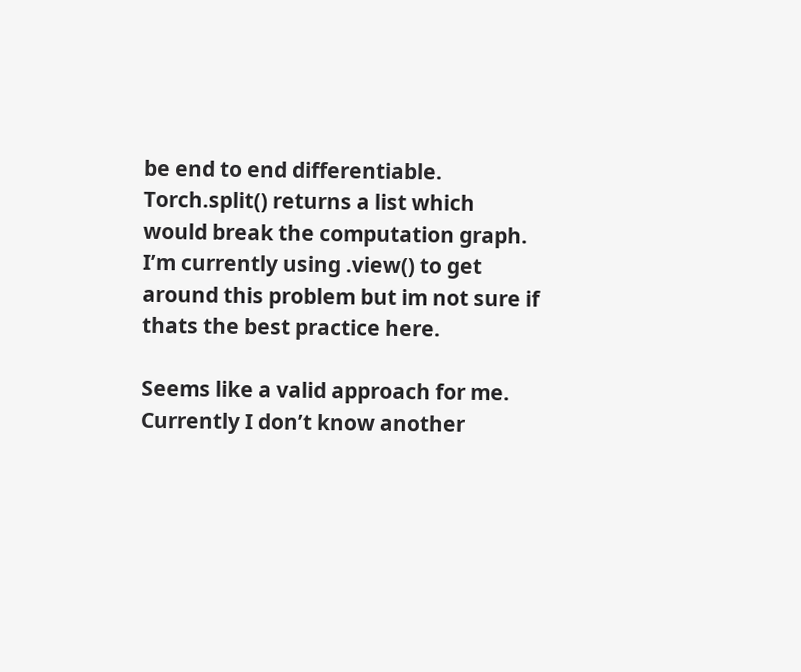be end to end differentiable. Torch.split() returns a list which would break the computation graph. I’m currently using .view() to get around this problem but im not sure if thats the best practice here.

Seems like a valid approach for me. Currently I don’t know another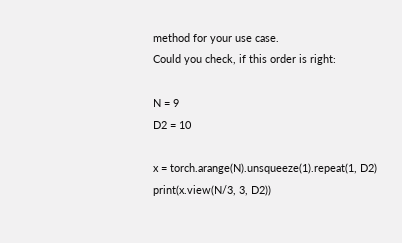method for your use case.
Could you check, if this order is right:

N = 9
D2 = 10

x = torch.arange(N).unsqueeze(1).repeat(1, D2)
print(x.view(N/3, 3, D2))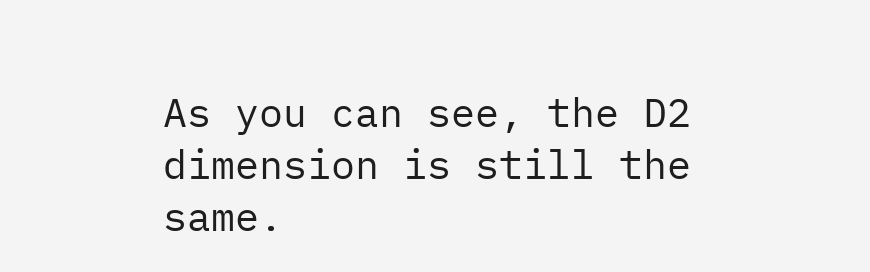As you can see, the D2 dimension is still the same.